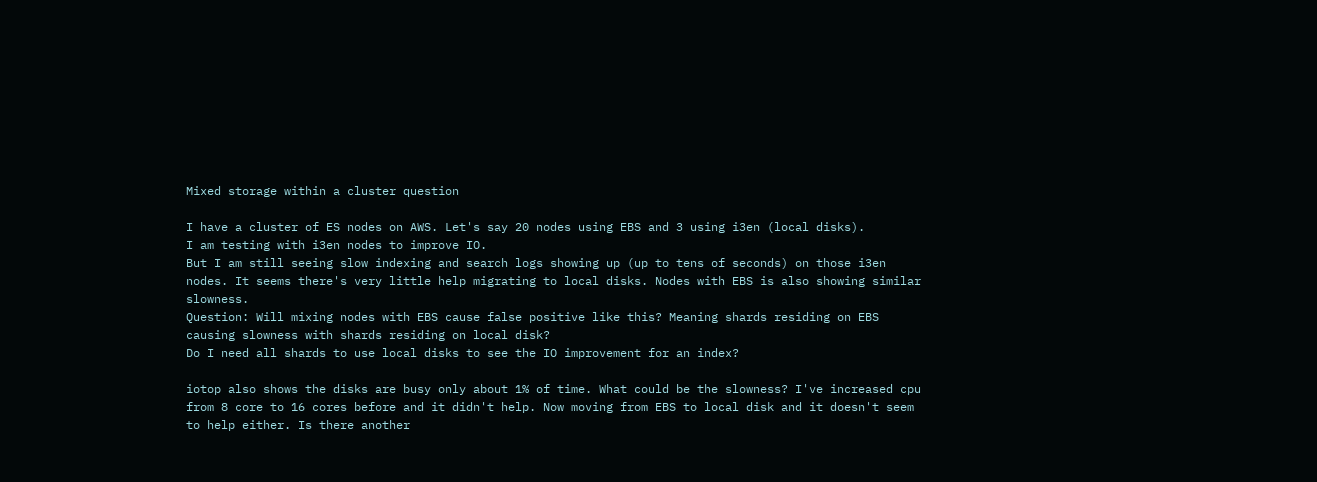Mixed storage within a cluster question

I have a cluster of ES nodes on AWS. Let's say 20 nodes using EBS and 3 using i3en (local disks).
I am testing with i3en nodes to improve IO.
But I am still seeing slow indexing and search logs showing up (up to tens of seconds) on those i3en nodes. It seems there's very little help migrating to local disks. Nodes with EBS is also showing similar slowness.
Question: Will mixing nodes with EBS cause false positive like this? Meaning shards residing on EBS causing slowness with shards residing on local disk?
Do I need all shards to use local disks to see the IO improvement for an index?

iotop also shows the disks are busy only about 1% of time. What could be the slowness? I've increased cpu from 8 core to 16 cores before and it didn't help. Now moving from EBS to local disk and it doesn't seem to help either. Is there another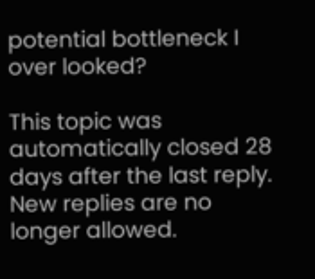potential bottleneck I over looked?

This topic was automatically closed 28 days after the last reply. New replies are no longer allowed.